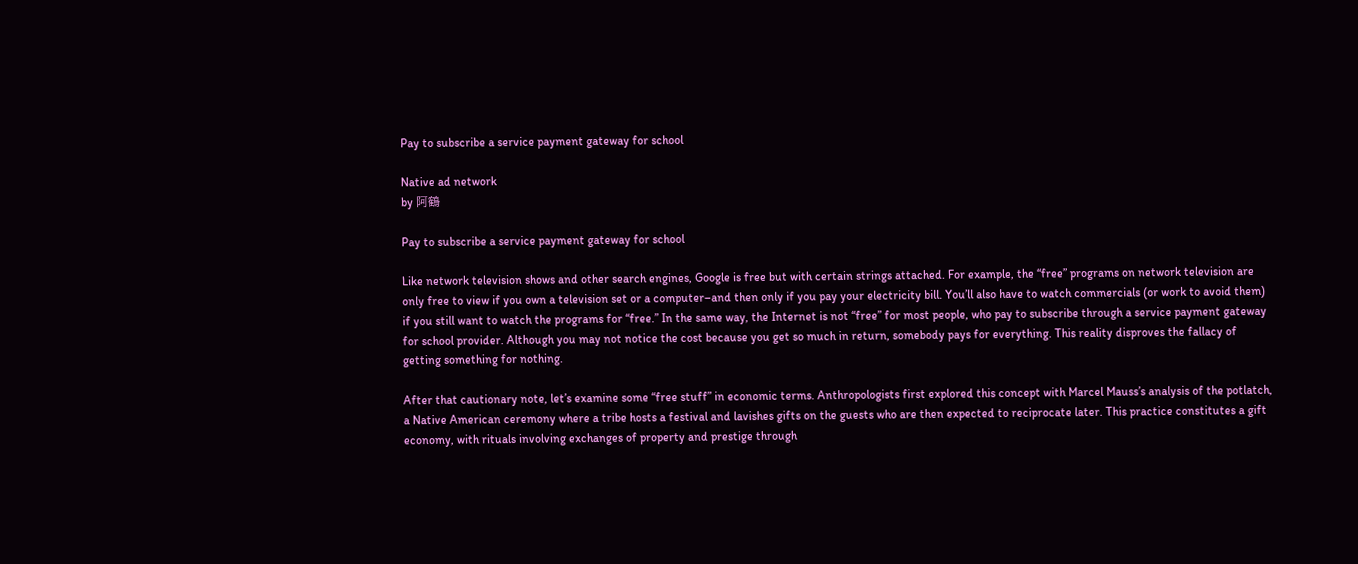Pay to subscribe a service payment gateway for school

Native ad network
by 阿鶴

Pay to subscribe a service payment gateway for school

Like network television shows and other search engines, Google is free but with certain strings attached. For example, the “free” programs on network television are only free to view if you own a television set or a computer–and then only if you pay your electricity bill. You’ll also have to watch commercials (or work to avoid them) if you still want to watch the programs for “free.” In the same way, the Internet is not “free” for most people, who pay to subscribe through a service payment gateway for school provider. Although you may not notice the cost because you get so much in return, somebody pays for everything. This reality disproves the fallacy of getting something for nothing.

After that cautionary note, let’s examine some “free stuff” in economic terms. Anthropologists first explored this concept with Marcel Mauss’s analysis of the potlatch, a Native American ceremony where a tribe hosts a festival and lavishes gifts on the guests who are then expected to reciprocate later. This practice constitutes a gift economy, with rituals involving exchanges of property and prestige through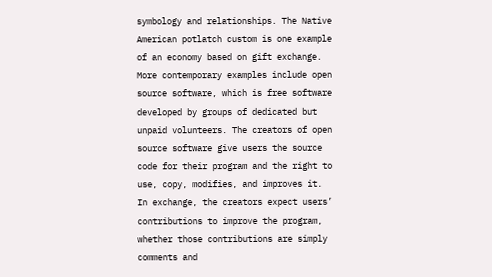symbology and relationships. The Native American potlatch custom is one example of an economy based on gift exchange. More contemporary examples include open source software, which is free software developed by groups of dedicated but unpaid volunteers. The creators of open source software give users the source code for their program and the right to use, copy, modifies, and improves it. In exchange, the creators expect users’ contributions to improve the program, whether those contributions are simply comments and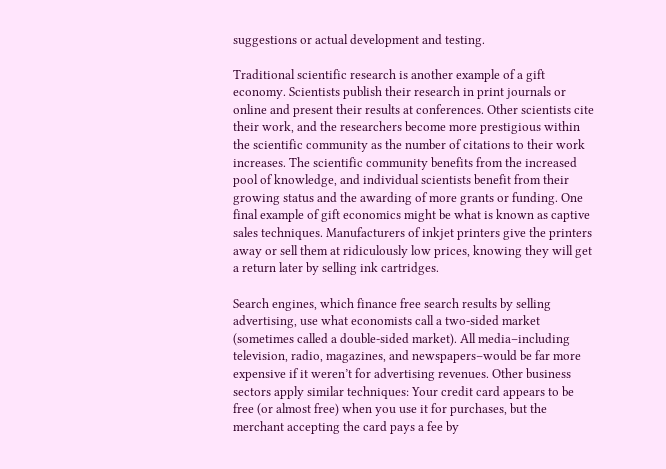suggestions or actual development and testing.

Traditional scientific research is another example of a gift economy. Scientists publish their research in print journals or online and present their results at conferences. Other scientists cite their work, and the researchers become more prestigious within the scientific community as the number of citations to their work increases. The scientific community benefits from the increased pool of knowledge, and individual scientists benefit from their growing status and the awarding of more grants or funding. One final example of gift economics might be what is known as captive sales techniques. Manufacturers of inkjet printers give the printers away or sell them at ridiculously low prices, knowing they will get a return later by selling ink cartridges.

Search engines, which finance free search results by selling advertising, use what economists call a two-sided market (sometimes called a double-sided market). All media–including television, radio, magazines, and newspapers–would be far more expensive if it weren’t for advertising revenues. Other business sectors apply similar techniques: Your credit card appears to be free (or almost free) when you use it for purchases, but the merchant accepting the card pays a fee by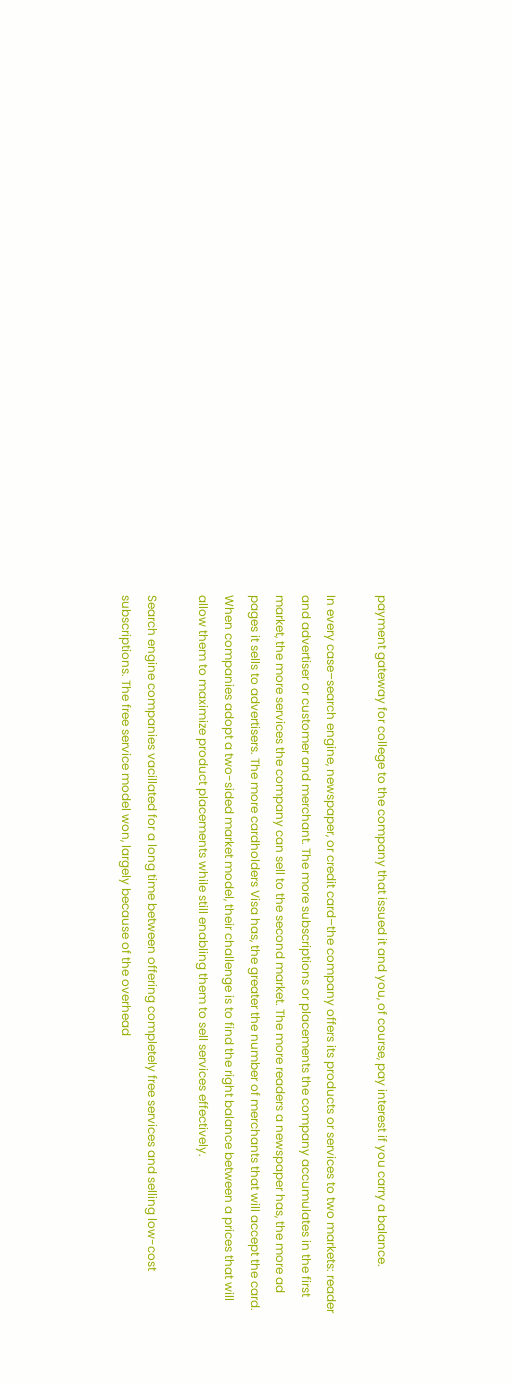payment gateway for college to the company that issued it and you, of course, pay interest if you carry a balance.

In every case–search engine, newspaper, or credit card–the company offers its products or services to two markets: reader and advertiser or customer and merchant. The more subscriptions or placements the company accumulates in the first market, the more services the company can sell to the second market. The more readers a newspaper has, the more ad pages it sells to advertisers. The more cardholders Visa has, the greater the number of merchants that will accept the card. When companies adopt a two-sided market model, their challenge is to find the right balance between a prices that will allow them to maximize product placements while still enabling them to sell services effectively.

Search engine companies vacillated for a long time between offering completely free services and selling low-cost subscriptions. The free service model won, largely because of the overhead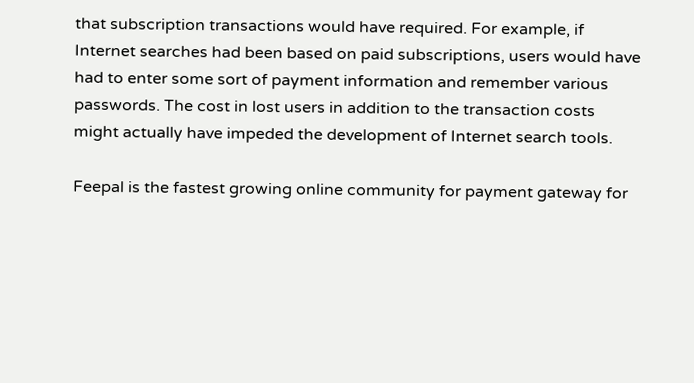that subscription transactions would have required. For example, if Internet searches had been based on paid subscriptions, users would have had to enter some sort of payment information and remember various passwords. The cost in lost users in addition to the transaction costs might actually have impeded the development of Internet search tools.

Feepal is the fastest growing online community for payment gateway for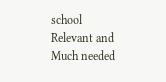school Relevant and Much needed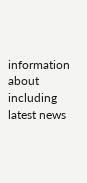information about including latest news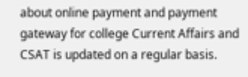about online payment and payment gateway for college Current Affairs and CSAT is updated on a regular basis.